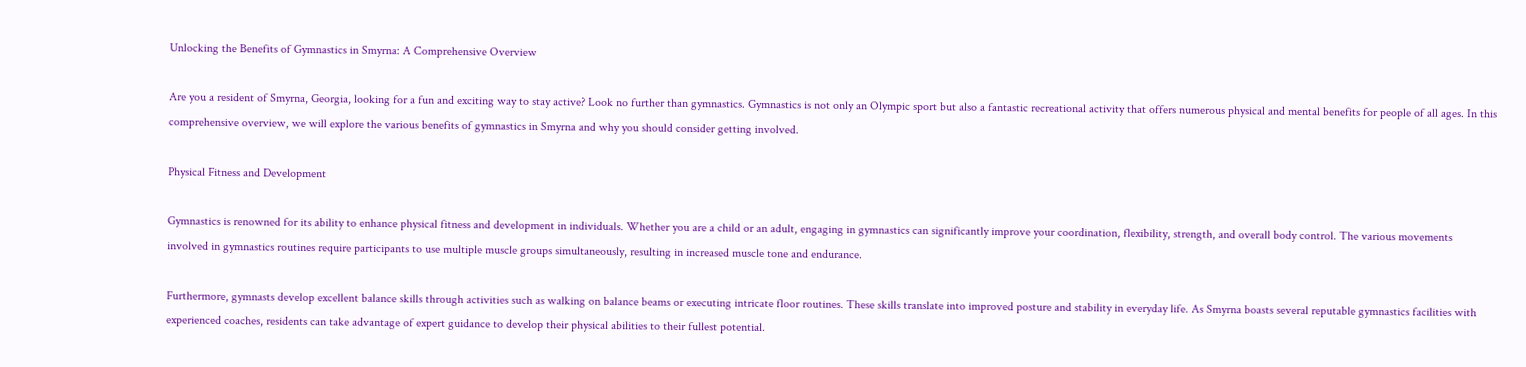Unlocking the Benefits of Gymnastics in Smyrna: A Comprehensive Overview

Are you a resident of Smyrna, Georgia, looking for a fun and exciting way to stay active? Look no further than gymnastics. Gymnastics is not only an Olympic sport but also a fantastic recreational activity that offers numerous physical and mental benefits for people of all ages. In this comprehensive overview, we will explore the various benefits of gymnastics in Smyrna and why you should consider getting involved.

Physical Fitness and Development

Gymnastics is renowned for its ability to enhance physical fitness and development in individuals. Whether you are a child or an adult, engaging in gymnastics can significantly improve your coordination, flexibility, strength, and overall body control. The various movements involved in gymnastics routines require participants to use multiple muscle groups simultaneously, resulting in increased muscle tone and endurance.

Furthermore, gymnasts develop excellent balance skills through activities such as walking on balance beams or executing intricate floor routines. These skills translate into improved posture and stability in everyday life. As Smyrna boasts several reputable gymnastics facilities with experienced coaches, residents can take advantage of expert guidance to develop their physical abilities to their fullest potential.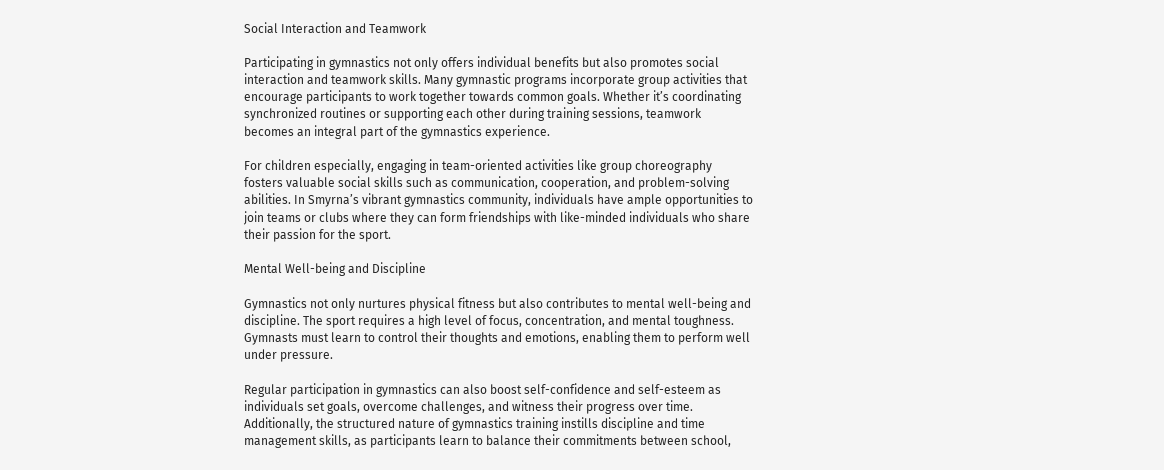Social Interaction and Teamwork

Participating in gymnastics not only offers individual benefits but also promotes social interaction and teamwork skills. Many gymnastic programs incorporate group activities that encourage participants to work together towards common goals. Whether it’s coordinating synchronized routines or supporting each other during training sessions, teamwork becomes an integral part of the gymnastics experience.

For children especially, engaging in team-oriented activities like group choreography fosters valuable social skills such as communication, cooperation, and problem-solving abilities. In Smyrna’s vibrant gymnastics community, individuals have ample opportunities to join teams or clubs where they can form friendships with like-minded individuals who share their passion for the sport.

Mental Well-being and Discipline

Gymnastics not only nurtures physical fitness but also contributes to mental well-being and discipline. The sport requires a high level of focus, concentration, and mental toughness. Gymnasts must learn to control their thoughts and emotions, enabling them to perform well under pressure.

Regular participation in gymnastics can also boost self-confidence and self-esteem as individuals set goals, overcome challenges, and witness their progress over time. Additionally, the structured nature of gymnastics training instills discipline and time management skills, as participants learn to balance their commitments between school,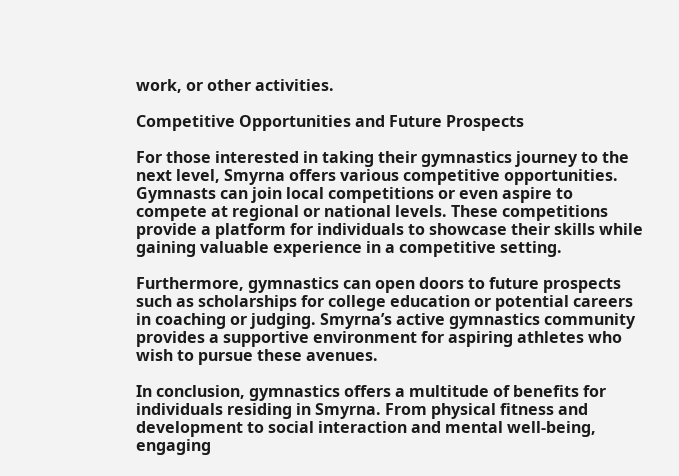work, or other activities.

Competitive Opportunities and Future Prospects

For those interested in taking their gymnastics journey to the next level, Smyrna offers various competitive opportunities. Gymnasts can join local competitions or even aspire to compete at regional or national levels. These competitions provide a platform for individuals to showcase their skills while gaining valuable experience in a competitive setting.

Furthermore, gymnastics can open doors to future prospects such as scholarships for college education or potential careers in coaching or judging. Smyrna’s active gymnastics community provides a supportive environment for aspiring athletes who wish to pursue these avenues.

In conclusion, gymnastics offers a multitude of benefits for individuals residing in Smyrna. From physical fitness and development to social interaction and mental well-being, engaging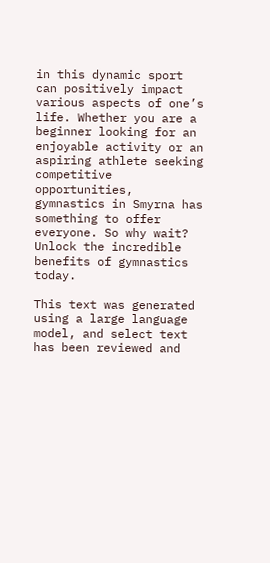in this dynamic sport can positively impact various aspects of one’s life. Whether you are a beginner looking for an enjoyable activity or an aspiring athlete seeking competitive opportunities, gymnastics in Smyrna has something to offer everyone. So why wait? Unlock the incredible benefits of gymnastics today.

This text was generated using a large language model, and select text has been reviewed and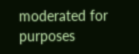moderated for purposes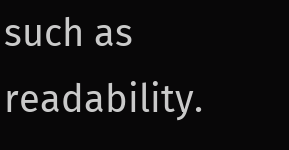such as readability.